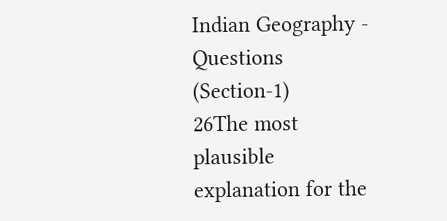Indian Geography - Questions (Section-1)
26The most plausible explanation for the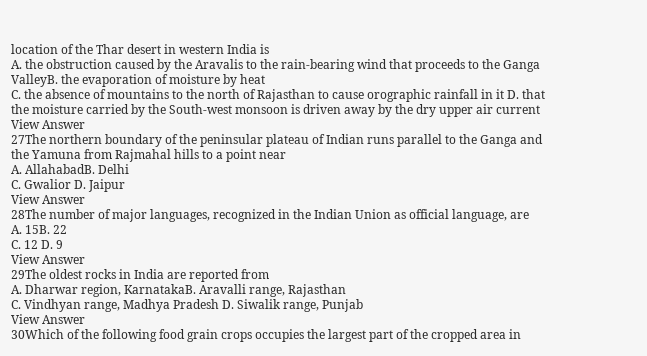location of the Thar desert in western India is
A. the obstruction caused by the Aravalis to the rain-bearing wind that proceeds to the Ganga ValleyB. the evaporation of moisture by heat
C. the absence of mountains to the north of Rajasthan to cause orographic rainfall in it D. that the moisture carried by the South-west monsoon is driven away by the dry upper air current
View Answer
27The northern boundary of the peninsular plateau of Indian runs parallel to the Ganga and the Yamuna from Rajmahal hills to a point near
A. AllahabadB. Delhi
C. Gwalior D. Jaipur
View Answer
28The number of major languages, recognized in the Indian Union as official language, are
A. 15B. 22
C. 12 D. 9
View Answer
29The oldest rocks in India are reported from
A. Dharwar region, KarnatakaB. Aravalli range, Rajasthan
C. Vindhyan range, Madhya Pradesh D. Siwalik range, Punjab
View Answer
30Which of the following food grain crops occupies the largest part of the cropped area in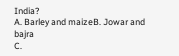India?
A. Barley and maizeB. Jowar and bajra
C.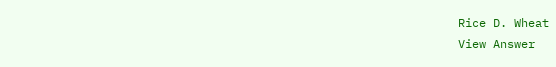Rice D. Wheat
View Answer